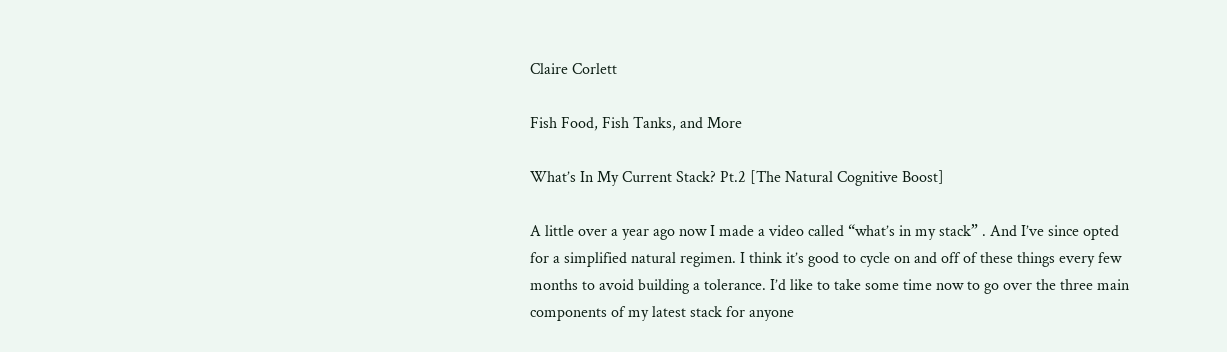Claire Corlett

Fish Food, Fish Tanks, and More

What’s In My Current Stack? Pt.2 [The Natural Cognitive Boost]

A little over a year ago now I made a video called “what’s in my stack” . And I’ve since opted for a simplified natural regimen. I think it’s good to cycle on and off of these things every few months to avoid building a tolerance. I’d like to take some time now to go over the three main components of my latest stack for anyone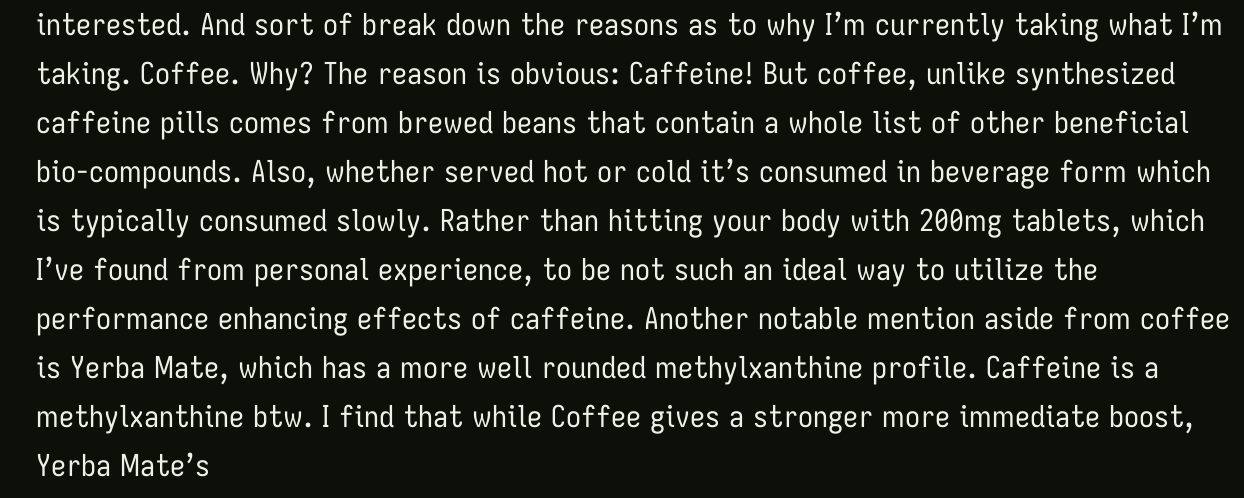interested. And sort of break down the reasons as to why I’m currently taking what I’m taking. Coffee. Why? The reason is obvious: Caffeine! But coffee, unlike synthesized caffeine pills comes from brewed beans that contain a whole list of other beneficial bio-compounds. Also, whether served hot or cold it’s consumed in beverage form which is typically consumed slowly. Rather than hitting your body with 200mg tablets, which I’ve found from personal experience, to be not such an ideal way to utilize the performance enhancing effects of caffeine. Another notable mention aside from coffee is Yerba Mate, which has a more well rounded methylxanthine profile. Caffeine is a methylxanthine btw. I find that while Coffee gives a stronger more immediate boost, Yerba Mate’s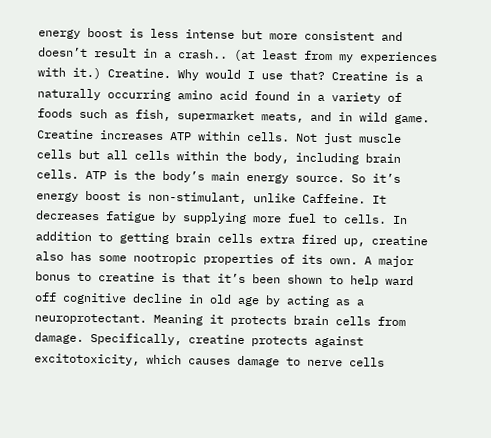energy boost is less intense but more consistent and doesn’t result in a crash.. (at least from my experiences with it.) Creatine. Why would I use that? Creatine is a naturally occurring amino acid found in a variety of foods such as fish, supermarket meats, and in wild game. Creatine increases ATP within cells. Not just muscle cells but all cells within the body, including brain cells. ATP is the body’s main energy source. So it’s energy boost is non-stimulant, unlike Caffeine. It decreases fatigue by supplying more fuel to cells. In addition to getting brain cells extra fired up, creatine also has some nootropic properties of its own. A major bonus to creatine is that it’s been shown to help ward off cognitive decline in old age by acting as a neuroprotectant. Meaning it protects brain cells from damage. Specifically, creatine protects against excitotoxicity, which causes damage to nerve cells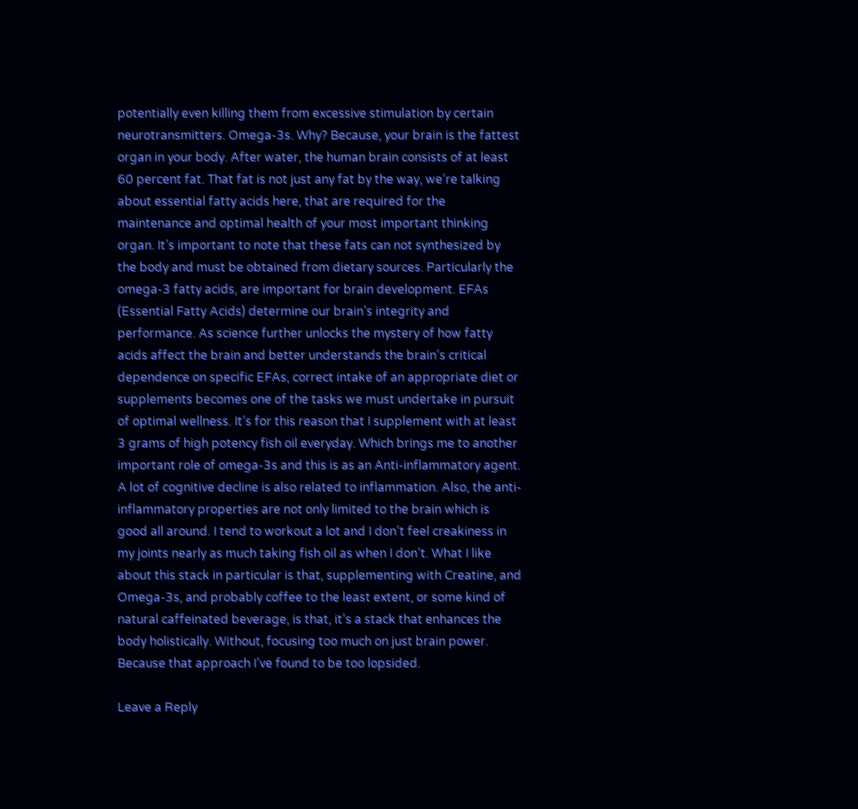potentially even killing them from excessive stimulation by certain neurotransmitters. Omega-3s. Why? Because, your brain is the fattest organ in your body. After water, the human brain consists of at least 60 percent fat. That fat is not just any fat by the way, we’re talking about essential fatty acids here, that are required for the maintenance and optimal health of your most important thinking organ. It’s important to note that these fats can not synthesized by the body and must be obtained from dietary sources. Particularly the omega-3 fatty acids, are important for brain development. EFAs (Essential Fatty Acids) determine our brain’s integrity and performance. As science further unlocks the mystery of how fatty acids affect the brain and better understands the brain’s critical dependence on specific EFAs, correct intake of an appropriate diet or supplements becomes one of the tasks we must undertake in pursuit of optimal wellness. It’s for this reason that I supplement with at least 3 grams of high potency fish oil everyday. Which brings me to another important role of omega-3s and this is as an Anti-inflammatory agent. A lot of cognitive decline is also related to inflammation. Also, the anti-inflammatory properties are not only limited to the brain which is good all around. I tend to workout a lot and I don’t feel creakiness in my joints nearly as much taking fish oil as when I don’t. What I like about this stack in particular is that, supplementing with Creatine, and Omega-3s, and probably coffee to the least extent, or some kind of natural caffeinated beverage, is that, it’s a stack that enhances the body holistically. Without, focusing too much on just brain power. Because that approach I’ve found to be too lopsided.

Leave a Reply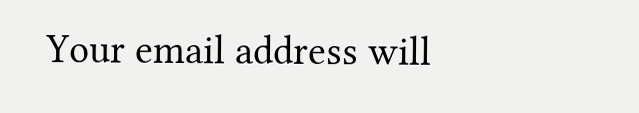Your email address will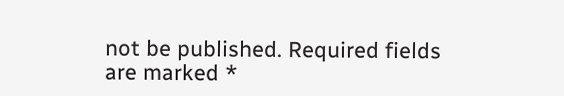not be published. Required fields are marked *